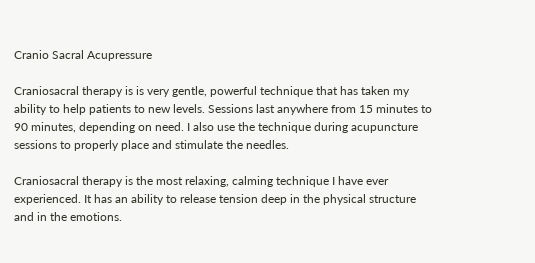Cranio Sacral Acupressure

Craniosacral therapy is is very gentle, powerful technique that has taken my ability to help patients to new levels. Sessions last anywhere from 15 minutes to 90 minutes, depending on need. I also use the technique during acupuncture sessions to properly place and stimulate the needles.

Craniosacral therapy is the most relaxing, calming technique I have ever experienced. It has an ability to release tension deep in the physical structure and in the emotions.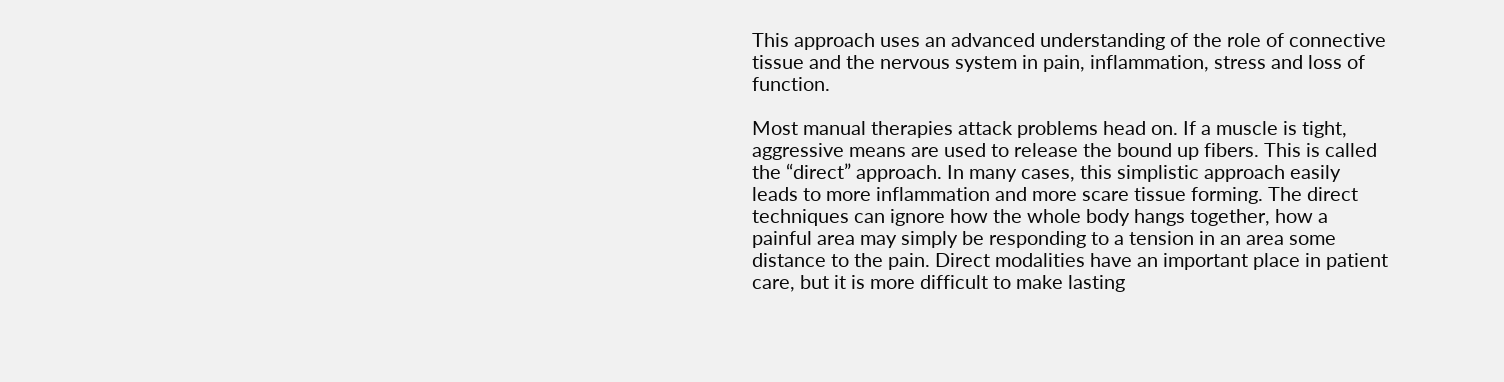This approach uses an advanced understanding of the role of connective tissue and the nervous system in pain, inflammation, stress and loss of function.

Most manual therapies attack problems head on. If a muscle is tight, aggressive means are used to release the bound up fibers. This is called the “direct” approach. In many cases, this simplistic approach easily leads to more inflammation and more scare tissue forming. The direct techniques can ignore how the whole body hangs together, how a painful area may simply be responding to a tension in an area some distance to the pain. Direct modalities have an important place in patient care, but it is more difficult to make lasting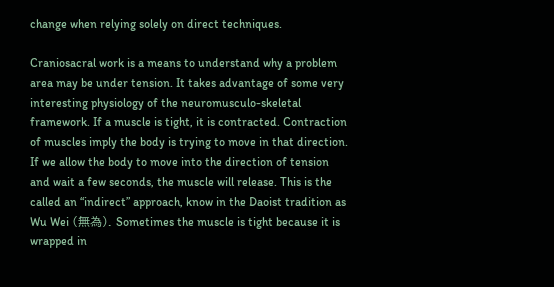change when relying solely on direct techniques.

Craniosacral work is a means to understand why a problem area may be under tension. It takes advantage of some very interesting physiology of the neuromusculo-skeletal framework. If a muscle is tight, it is contracted. Contraction of muscles imply the body is trying to move in that direction. If we allow the body to move into the direction of tension and wait a few seconds, the muscle will release. This is the called an “indirect” approach, know in the Daoist tradition as Wu Wei (無為). Sometimes the muscle is tight because it is wrapped in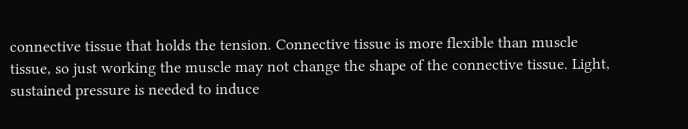connective tissue that holds the tension. Connective tissue is more flexible than muscle tissue, so just working the muscle may not change the shape of the connective tissue. Light, sustained pressure is needed to induce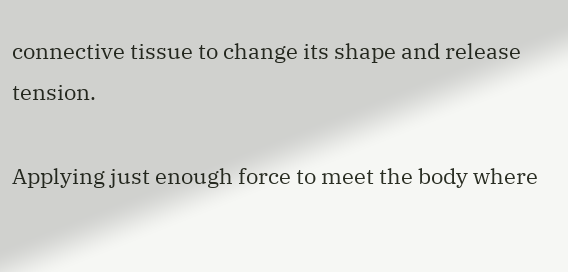connective tissue to change its shape and release tension.

Applying just enough force to meet the body where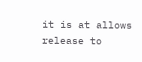it is at allows release to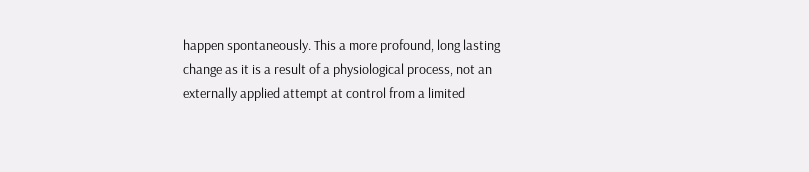happen spontaneously. This a more profound, long lasting change as it is a result of a physiological process, not an externally applied attempt at control from a limited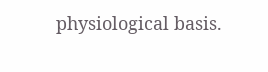physiological basis.